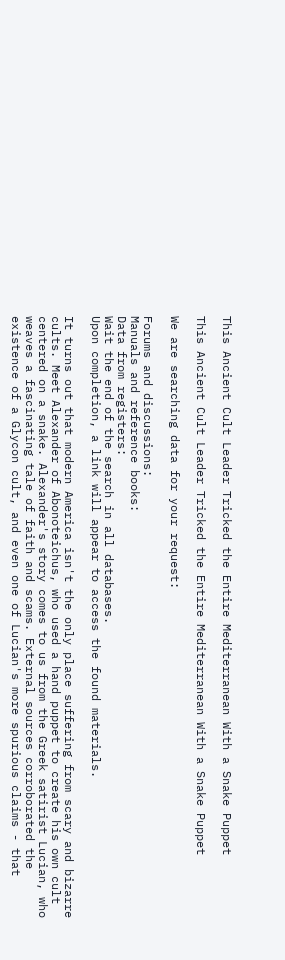This Ancient Cult Leader Tricked the Entire Mediterranean With a Snake Puppet

This Ancient Cult Leader Tricked the Entire Mediterranean With a Snake Puppet

We are searching data for your request:

Forums and discussions:
Manuals and reference books:
Data from registers:
Wait the end of the search in all databases.
Upon completion, a link will appear to access the found materials.

It turns out that modern America isn't the only place suffering from scary and bizarre cults. Meet Alexander of Abonoteichus, who used a hand puppet to create his own cult centered on a snake. Alexander's story comes to us from the Greek satirist Lucian, who weaves a fascinating tale of faith and scams. External sources corroborated the existence of a Glycon cult, and even one of Lucian's more spurious claims - that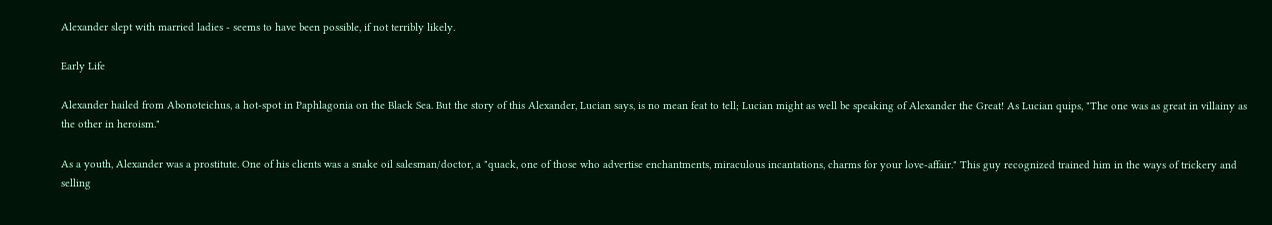Alexander slept with married ladies - seems to have been possible, if not terribly likely.

Early Life

Alexander hailed from Abonoteichus, a hot-spot in Paphlagonia on the Black Sea. But the story of this Alexander, Lucian says, is no mean feat to tell; Lucian might as well be speaking of Alexander the Great! As Lucian quips, "The one was as great in villainy as the other in heroism."

As a youth, Alexander was a prostitute. One of his clients was a snake oil salesman/doctor, a "quack, one of those who advertise enchantments, miraculous incantations, charms for your love-affair." This guy recognized trained him in the ways of trickery and selling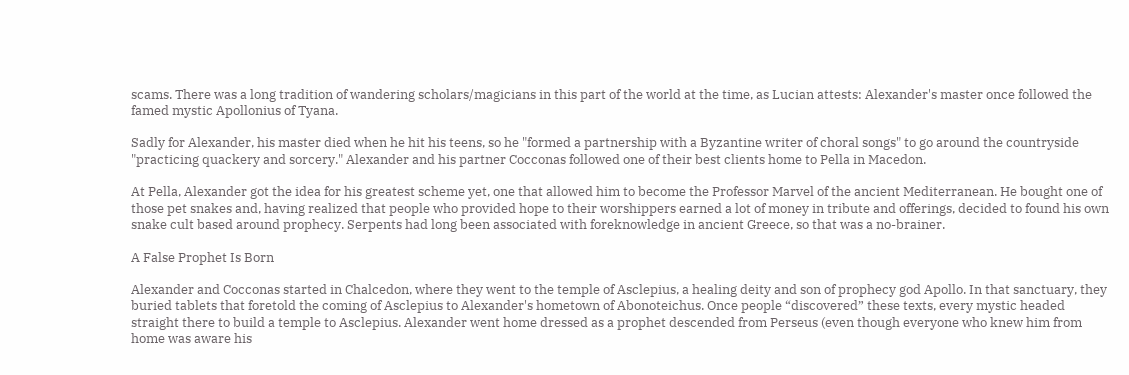scams. There was a long tradition of wandering scholars/magicians in this part of the world at the time, as Lucian attests: Alexander's master once followed the famed mystic Apollonius of Tyana.

Sadly for Alexander, his master died when he hit his teens, so he "formed a partnership with a Byzantine writer of choral songs" to go around the countryside "practicing quackery and sorcery." Alexander and his partner Cocconas followed one of their best clients home to Pella in Macedon.

At Pella, Alexander got the idea for his greatest scheme yet, one that allowed him to become the Professor Marvel of the ancient Mediterranean. He bought one of those pet snakes and, having realized that people who provided hope to their worshippers earned a lot of money in tribute and offerings, decided to found his own snake cult based around prophecy. Serpents had long been associated with foreknowledge in ancient Greece, so that was a no-brainer.

A False Prophet Is Born

Alexander and Cocconas started in Chalcedon, where they went to the temple of Asclepius, a healing deity and son of prophecy god Apollo. In that sanctuary, they buried tablets that foretold the coming of Asclepius to Alexander's hometown of Abonoteichus. Once people “discovered” these texts, every mystic headed straight there to build a temple to Asclepius. Alexander went home dressed as a prophet descended from Perseus (even though everyone who knew him from home was aware his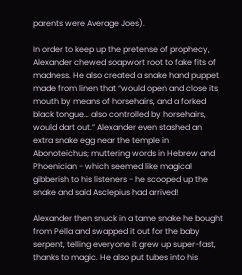parents were Average Joes).

In order to keep up the pretense of prophecy, Alexander chewed soapwort root to fake fits of madness. He also created a snake hand puppet made from linen that “would open and close its mouth by means of horsehairs, and a forked black tongue… also controlled by horsehairs, would dart out.” Alexander even stashed an extra snake egg near the temple in Abonoteichus; muttering words in Hebrew and Phoenician - which seemed like magical gibberish to his listeners - he scooped up the snake and said Asclepius had arrived!

Alexander then snuck in a tame snake he bought from Pella and swapped it out for the baby serpent, telling everyone it grew up super-fast, thanks to magic. He also put tubes into his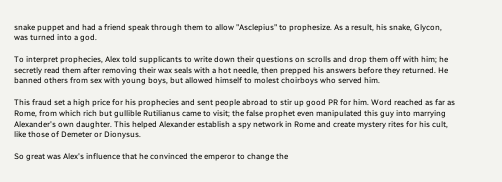snake puppet and had a friend speak through them to allow "Asclepius" to prophesize. As a result, his snake, Glycon, was turned into a god.

To interpret prophecies, Alex told supplicants to write down their questions on scrolls and drop them off with him; he secretly read them after removing their wax seals with a hot needle, then prepped his answers before they returned. He banned others from sex with young boys, but allowed himself to molest choirboys who served him.

This fraud set a high price for his prophecies and sent people abroad to stir up good PR for him. Word reached as far as Rome, from which rich but gullible Rutilianus came to visit; the false prophet even manipulated this guy into marrying Alexander's own daughter. This helped Alexander establish a spy network in Rome and create mystery rites for his cult, like those of Demeter or Dionysus.

So great was Alex's influence that he convinced the emperor to change the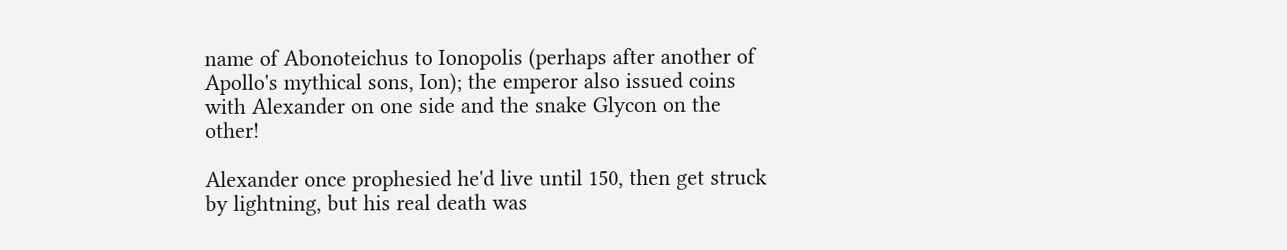name of Abonoteichus to Ionopolis (perhaps after another of Apollo's mythical sons, Ion); the emperor also issued coins with Alexander on one side and the snake Glycon on the other!

Alexander once prophesied he'd live until 150, then get struck by lightning, but his real death was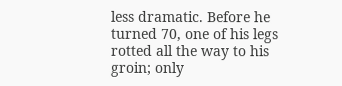less dramatic. Before he turned 70, one of his legs rotted all the way to his groin; only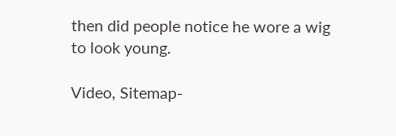then did people notice he wore a wig to look young.

Video, Sitemap-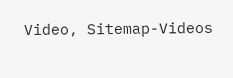Video, Sitemap-Videos